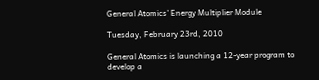General Atomics’ Energy Multiplier Module

Tuesday, February 23rd, 2010

General Atomics is launching a 12-year program to develop a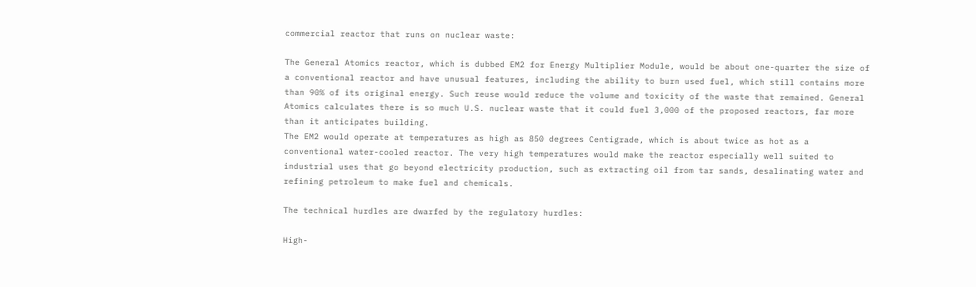commercial reactor that runs on nuclear waste:

The General Atomics reactor, which is dubbed EM2 for Energy Multiplier Module, would be about one-quarter the size of a conventional reactor and have unusual features, including the ability to burn used fuel, which still contains more than 90% of its original energy. Such reuse would reduce the volume and toxicity of the waste that remained. General Atomics calculates there is so much U.S. nuclear waste that it could fuel 3,000 of the proposed reactors, far more than it anticipates building.
The EM2 would operate at temperatures as high as 850 degrees Centigrade, which is about twice as hot as a conventional water-cooled reactor. The very high temperatures would make the reactor especially well suited to industrial uses that go beyond electricity production, such as extracting oil from tar sands, desalinating water and refining petroleum to make fuel and chemicals.

The technical hurdles are dwarfed by the regulatory hurdles:

High-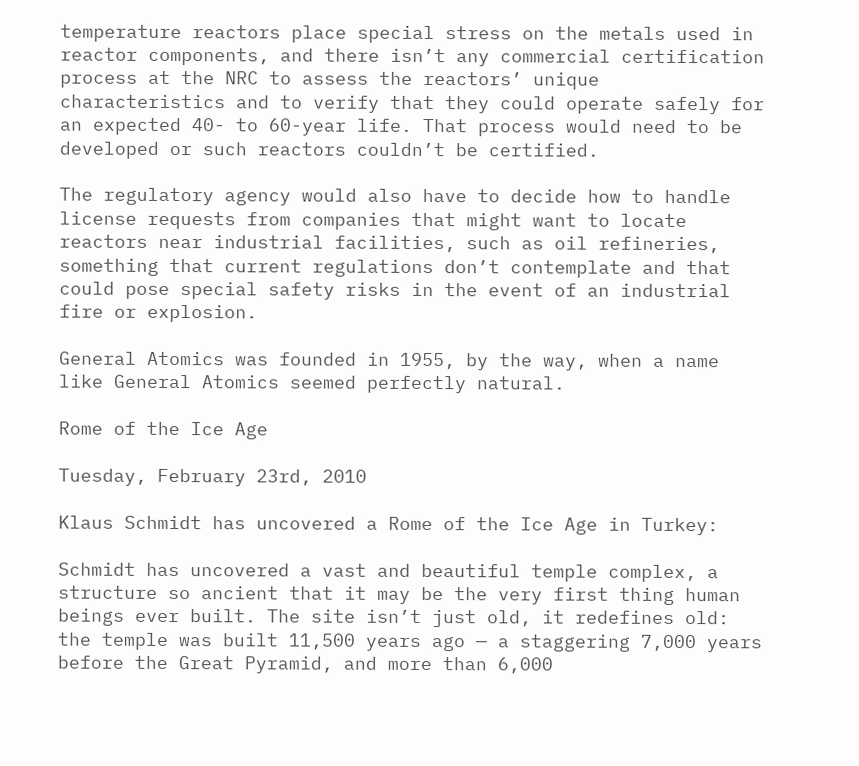temperature reactors place special stress on the metals used in reactor components, and there isn’t any commercial certification process at the NRC to assess the reactors’ unique characteristics and to verify that they could operate safely for an expected 40- to 60-year life. That process would need to be developed or such reactors couldn’t be certified.

The regulatory agency would also have to decide how to handle license requests from companies that might want to locate reactors near industrial facilities, such as oil refineries, something that current regulations don’t contemplate and that could pose special safety risks in the event of an industrial fire or explosion.

General Atomics was founded in 1955, by the way, when a name like General Atomics seemed perfectly natural.

Rome of the Ice Age

Tuesday, February 23rd, 2010

Klaus Schmidt has uncovered a Rome of the Ice Age in Turkey:

Schmidt has uncovered a vast and beautiful temple complex, a structure so ancient that it may be the very first thing human beings ever built. The site isn’t just old, it redefines old: the temple was built 11,500 years ago — a staggering 7,000 years before the Great Pyramid, and more than 6,000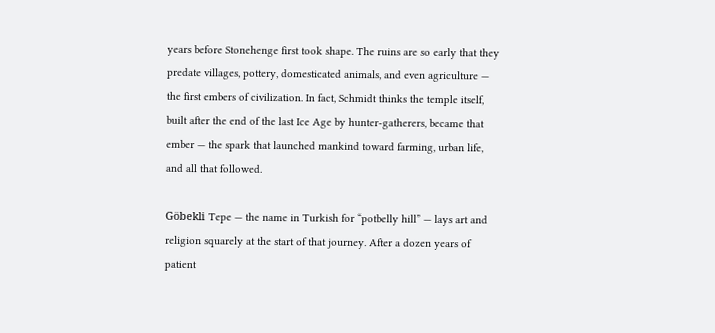years before Stonehenge first took shape. The ruins are so early that they predate villages, pottery, domesticated animals, and even agriculture — the first embers of civilization. In fact, Schmidt thinks the temple itself, built after the end of the last Ice Age by hunter-gatherers, became that ember — the spark that launched mankind toward farming, urban life, and all that followed.

Göbekli Tepe — the name in Turkish for “potbelly hill” — lays art and religion squarely at the start of that journey. After a dozen years of patient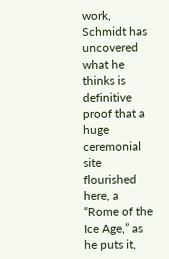work, Schmidt has uncovered what he thinks is definitive proof that a huge ceremonial site flourished here, a “Rome of the Ice Age,” as he puts it,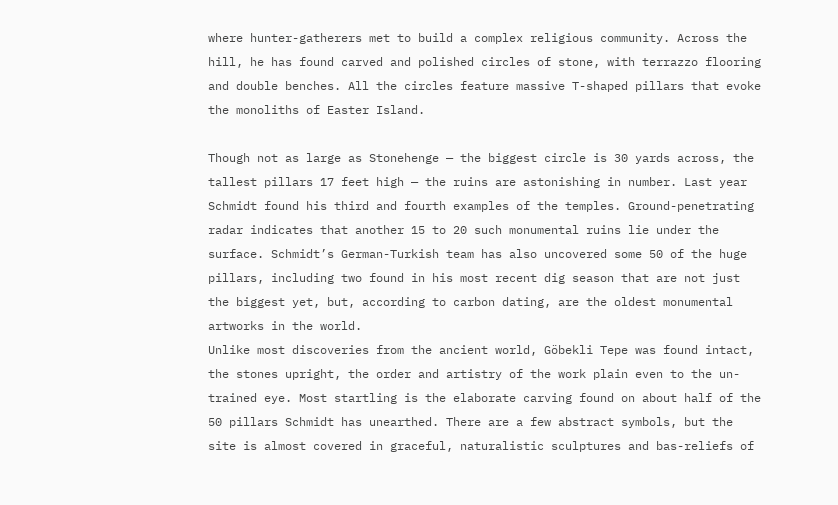where hunter-gatherers met to build a complex religious community. Across the hill, he has found carved and polished circles of stone, with terrazzo flooring and double benches. All the circles feature massive T-shaped pillars that evoke the monoliths of Easter Island.

Though not as large as Stonehenge — the biggest circle is 30 yards across, the tallest pillars 17 feet high — the ruins are astonishing in number. Last year Schmidt found his third and fourth examples of the temples. Ground-penetrating radar indicates that another 15 to 20 such monumental ruins lie under the surface. Schmidt’s German-Turkish team has also uncovered some 50 of the huge pillars, including two found in his most recent dig season that are not just the biggest yet, but, according to carbon dating, are the oldest monumental artworks in the world.
Unlike most discoveries from the ancient world, Göbekli Tepe was found intact, the stones upright, the order and artistry of the work plain even to the un-trained eye. Most startling is the elaborate carving found on about half of the 50 pillars Schmidt has unearthed. There are a few abstract symbols, but the site is almost covered in graceful, naturalistic sculptures and bas-reliefs of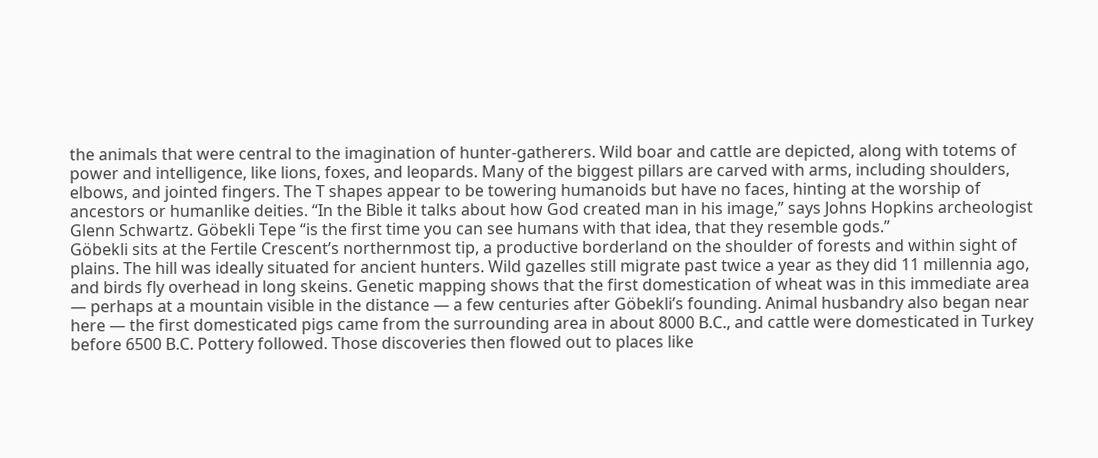the animals that were central to the imagination of hunter-gatherers. Wild boar and cattle are depicted, along with totems of power and intelligence, like lions, foxes, and leopards. Many of the biggest pillars are carved with arms, including shoulders, elbows, and jointed fingers. The T shapes appear to be towering humanoids but have no faces, hinting at the worship of ancestors or humanlike deities. “In the Bible it talks about how God created man in his image,” says Johns Hopkins archeologist Glenn Schwartz. Göbekli Tepe “is the first time you can see humans with that idea, that they resemble gods.”
Göbekli sits at the Fertile Crescent’s northernmost tip, a productive borderland on the shoulder of forests and within sight of plains. The hill was ideally situated for ancient hunters. Wild gazelles still migrate past twice a year as they did 11 millennia ago, and birds fly overhead in long skeins. Genetic mapping shows that the first domestication of wheat was in this immediate area — perhaps at a mountain visible in the distance — a few centuries after Göbekli’s founding. Animal husbandry also began near here — the first domesticated pigs came from the surrounding area in about 8000 B.C., and cattle were domesticated in Turkey before 6500 B.C. Pottery followed. Those discoveries then flowed out to places like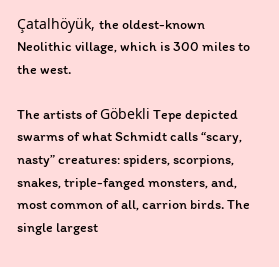Çatalhöyük, the oldest-known Neolithic village, which is 300 miles to the west.

The artists of Göbekli Tepe depicted swarms of what Schmidt calls “scary, nasty” creatures: spiders, scorpions, snakes, triple-fanged monsters, and, most common of all, carrion birds. The single largest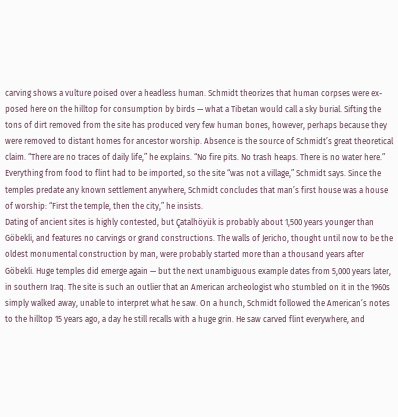carving shows a vulture poised over a headless human. Schmidt theorizes that human corpses were ex-posed here on the hilltop for consumption by birds — what a Tibetan would call a sky burial. Sifting the tons of dirt removed from the site has produced very few human bones, however, perhaps because they were removed to distant homes for ancestor worship. Absence is the source of Schmidt’s great theoretical claim. “There are no traces of daily life,” he explains. “No fire pits. No trash heaps. There is no water here.” Everything from food to flint had to be imported, so the site “was not a village,” Schmidt says. Since the temples predate any known settlement anywhere, Schmidt concludes that man’s first house was a house of worship: “First the temple, then the city,” he insists.
Dating of ancient sites is highly contested, but Çatalhöyük is probably about 1,500 years younger than Göbekli, and features no carvings or grand constructions. The walls of Jericho, thought until now to be the oldest monumental construction by man, were probably started more than a thousand years after Göbekli. Huge temples did emerge again — but the next unambiguous example dates from 5,000 years later, in southern Iraq. The site is such an outlier that an American archeologist who stumbled on it in the 1960s simply walked away, unable to interpret what he saw. On a hunch, Schmidt followed the American’s notes to the hilltop 15 years ago, a day he still recalls with a huge grin. He saw carved flint everywhere, and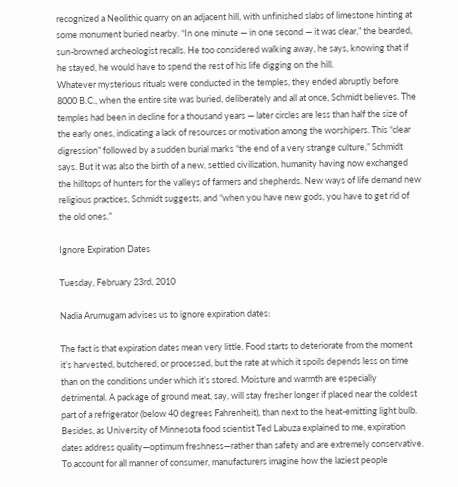recognized a Neolithic quarry on an adjacent hill, with unfinished slabs of limestone hinting at some monument buried nearby. “In one minute — in one second — it was clear,” the bearded, sun-browned archeologist recalls. He too considered walking away, he says, knowing that if he stayed, he would have to spend the rest of his life digging on the hill.
Whatever mysterious rituals were conducted in the temples, they ended abruptly before 8000 B.C., when the entire site was buried, deliberately and all at once, Schmidt believes. The temples had been in decline for a thousand years — later circles are less than half the size of the early ones, indicating a lack of resources or motivation among the worshipers. This “clear digression” followed by a sudden burial marks “the end of a very strange culture,” Schmidt says. But it was also the birth of a new, settled civilization, humanity having now exchanged the hilltops of hunters for the valleys of farmers and shepherds. New ways of life demand new religious practices, Schmidt suggests, and “when you have new gods, you have to get rid of the old ones.”

Ignore Expiration Dates

Tuesday, February 23rd, 2010

Nadia Arumugam advises us to ignore expiration dates:

The fact is that expiration dates mean very little. Food starts to deteriorate from the moment it’s harvested, butchered, or processed, but the rate at which it spoils depends less on time than on the conditions under which it’s stored. Moisture and warmth are especially detrimental. A package of ground meat, say, will stay fresher longer if placed near the coldest part of a refrigerator (below 40 degrees Fahrenheit), than next to the heat-emitting light bulb. Besides, as University of Minnesota food scientist Ted Labuza explained to me, expiration dates address quality—optimum freshness—rather than safety and are extremely conservative. To account for all manner of consumer, manufacturers imagine how the laziest people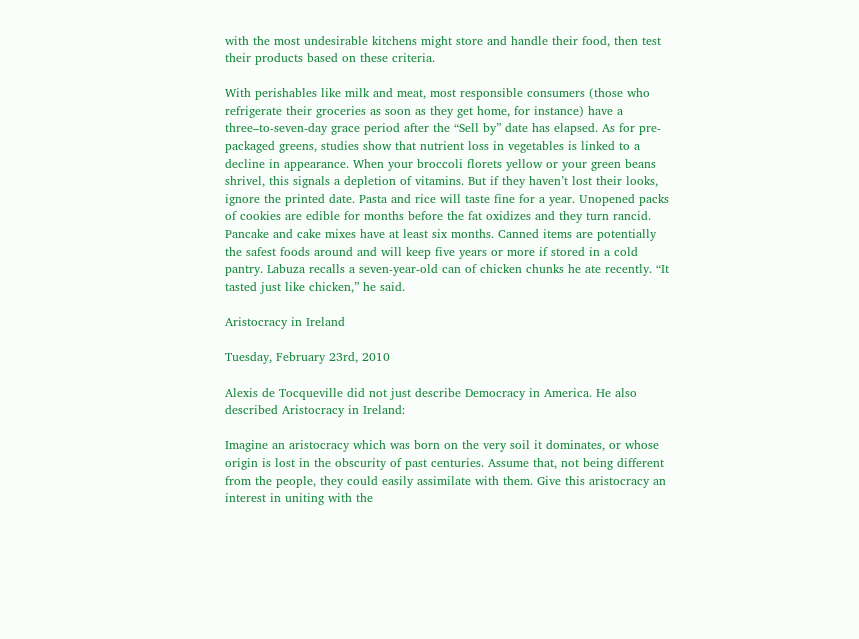with the most undesirable kitchens might store and handle their food, then test their products based on these criteria.

With perishables like milk and meat, most responsible consumers (those who refrigerate their groceries as soon as they get home, for instance) have a three–to-seven-day grace period after the “Sell by” date has elapsed. As for pre-packaged greens, studies show that nutrient loss in vegetables is linked to a decline in appearance. When your broccoli florets yellow or your green beans shrivel, this signals a depletion of vitamins. But if they haven’t lost their looks, ignore the printed date. Pasta and rice will taste fine for a year. Unopened packs of cookies are edible for months before the fat oxidizes and they turn rancid. Pancake and cake mixes have at least six months. Canned items are potentially the safest foods around and will keep five years or more if stored in a cold pantry. Labuza recalls a seven-year-old can of chicken chunks he ate recently. “It tasted just like chicken,” he said.

Aristocracy in Ireland

Tuesday, February 23rd, 2010

Alexis de Tocqueville did not just describe Democracy in America. He also described Aristocracy in Ireland:

Imagine an aristocracy which was born on the very soil it dominates, or whose origin is lost in the obscurity of past centuries. Assume that, not being different from the people, they could easily assimilate with them. Give this aristocracy an interest in uniting with the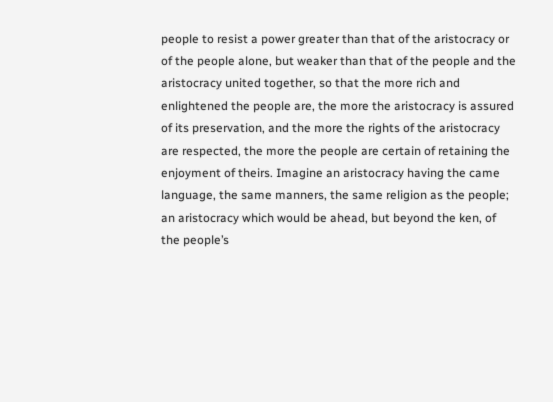people to resist a power greater than that of the aristocracy or of the people alone, but weaker than that of the people and the aristocracy united together, so that the more rich and enlightened the people are, the more the aristocracy is assured of its preservation, and the more the rights of the aristocracy are respected, the more the people are certain of retaining the enjoyment of theirs. Imagine an aristocracy having the came language, the same manners, the same religion as the people; an aristocracy which would be ahead, but beyond the ken, of the people’s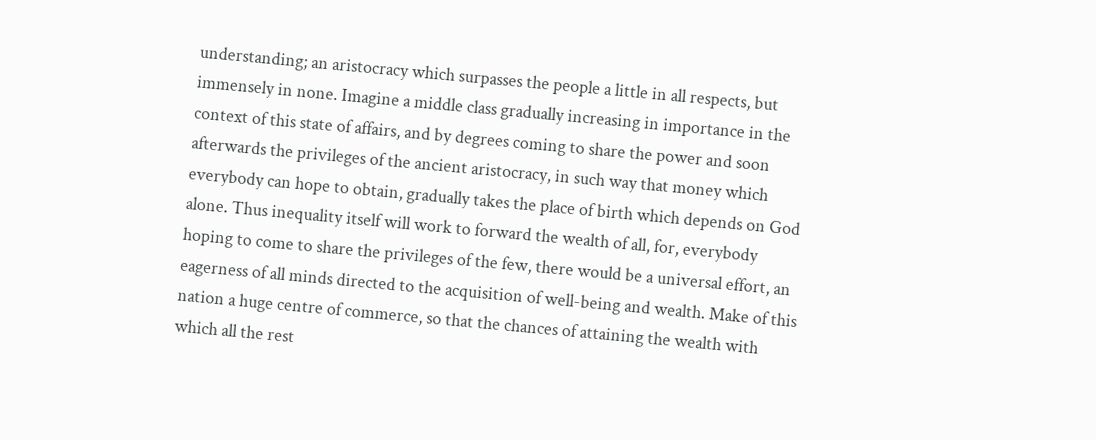understanding; an aristocracy which surpasses the people a little in all respects, but immensely in none. Imagine a middle class gradually increasing in importance in the context of this state of affairs, and by degrees coming to share the power and soon afterwards the privileges of the ancient aristocracy, in such way that money which everybody can hope to obtain, gradually takes the place of birth which depends on God alone. Thus inequality itself will work to forward the wealth of all, for, everybody hoping to come to share the privileges of the few, there would be a universal effort, an eagerness of all minds directed to the acquisition of well-being and wealth. Make of this nation a huge centre of commerce, so that the chances of attaining the wealth with which all the rest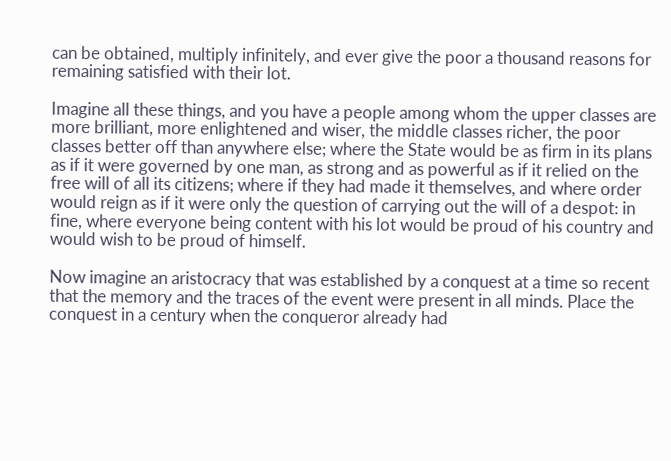can be obtained, multiply infinitely, and ever give the poor a thousand reasons for remaining satisfied with their lot.

Imagine all these things, and you have a people among whom the upper classes are more brilliant, more enlightened and wiser, the middle classes richer, the poor classes better off than anywhere else; where the State would be as firm in its plans as if it were governed by one man, as strong and as powerful as if it relied on the free will of all its citizens; where if they had made it themselves, and where order would reign as if it were only the question of carrying out the will of a despot: in fine, where everyone being content with his lot would be proud of his country and would wish to be proud of himself.

Now imagine an aristocracy that was established by a conquest at a time so recent that the memory and the traces of the event were present in all minds. Place the conquest in a century when the conqueror already had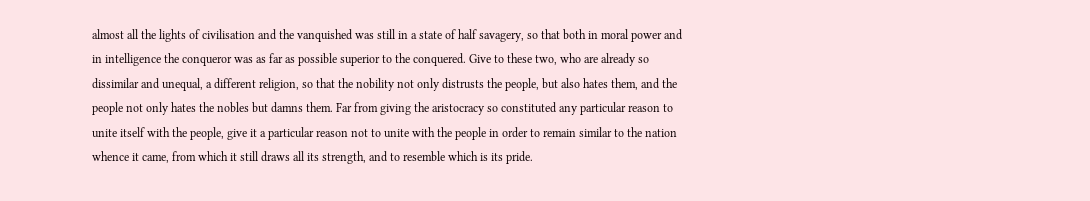almost all the lights of civilisation and the vanquished was still in a state of half savagery, so that both in moral power and in intelligence the conqueror was as far as possible superior to the conquered. Give to these two, who are already so dissimilar and unequal, a different religion, so that the nobility not only distrusts the people, but also hates them, and the people not only hates the nobles but damns them. Far from giving the aristocracy so constituted any particular reason to unite itself with the people, give it a particular reason not to unite with the people in order to remain similar to the nation whence it came, from which it still draws all its strength, and to resemble which is its pride.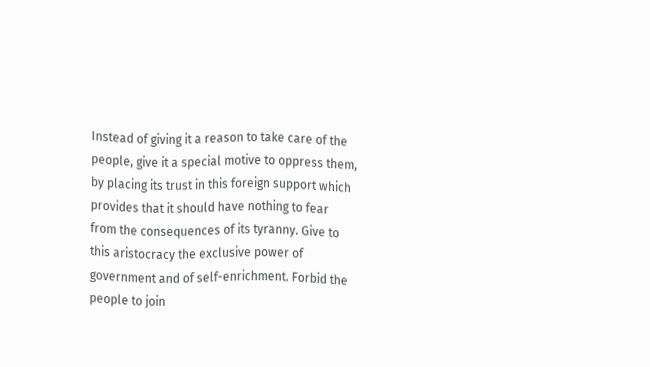Instead of giving it a reason to take care of the people, give it a special motive to oppress them, by placing its trust in this foreign support which provides that it should have nothing to fear from the consequences of its tyranny. Give to this aristocracy the exclusive power of government and of self-enrichment. Forbid the people to join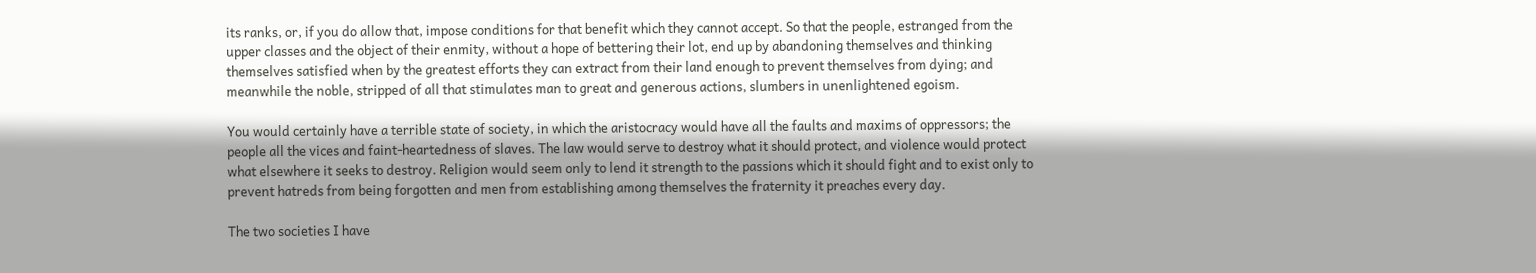its ranks, or, if you do allow that, impose conditions for that benefit which they cannot accept. So that the people, estranged from the upper classes and the object of their enmity, without a hope of bettering their lot, end up by abandoning themselves and thinking themselves satisfied when by the greatest efforts they can extract from their land enough to prevent themselves from dying; and meanwhile the noble, stripped of all that stimulates man to great and generous actions, slumbers in unenlightened egoism.

You would certainly have a terrible state of society, in which the aristocracy would have all the faults and maxims of oppressors; the people all the vices and faint-heartedness of slaves. The law would serve to destroy what it should protect, and violence would protect what elsewhere it seeks to destroy. Religion would seem only to lend it strength to the passions which it should fight and to exist only to prevent hatreds from being forgotten and men from establishing among themselves the fraternity it preaches every day.

The two societies I have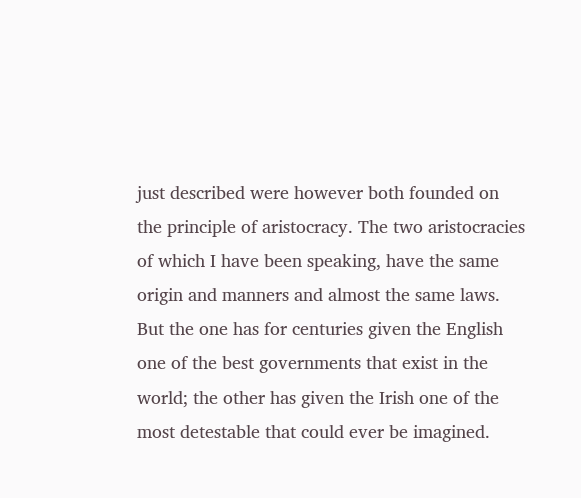just described were however both founded on the principle of aristocracy. The two aristocracies of which I have been speaking, have the same origin and manners and almost the same laws. But the one has for centuries given the English one of the best governments that exist in the world; the other has given the Irish one of the most detestable that could ever be imagined.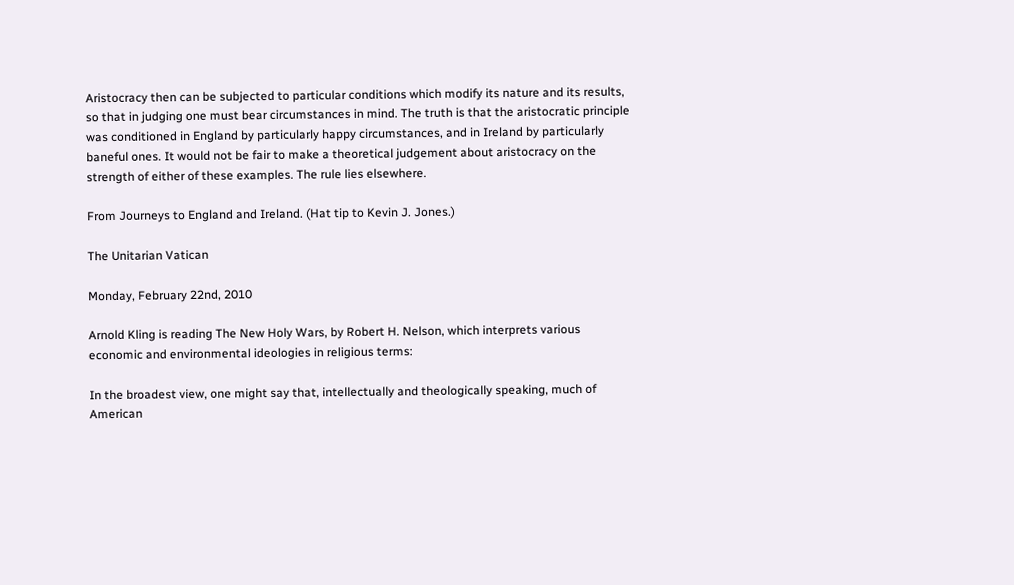Aristocracy then can be subjected to particular conditions which modify its nature and its results, so that in judging one must bear circumstances in mind. The truth is that the aristocratic principle was conditioned in England by particularly happy circumstances, and in Ireland by particularly baneful ones. It would not be fair to make a theoretical judgement about aristocracy on the strength of either of these examples. The rule lies elsewhere.

From Journeys to England and Ireland. (Hat tip to Kevin J. Jones.)

The Unitarian Vatican

Monday, February 22nd, 2010

Arnold Kling is reading The New Holy Wars, by Robert H. Nelson, which interprets various economic and environmental ideologies in religious terms:

In the broadest view, one might say that, intellectually and theologically speaking, much of American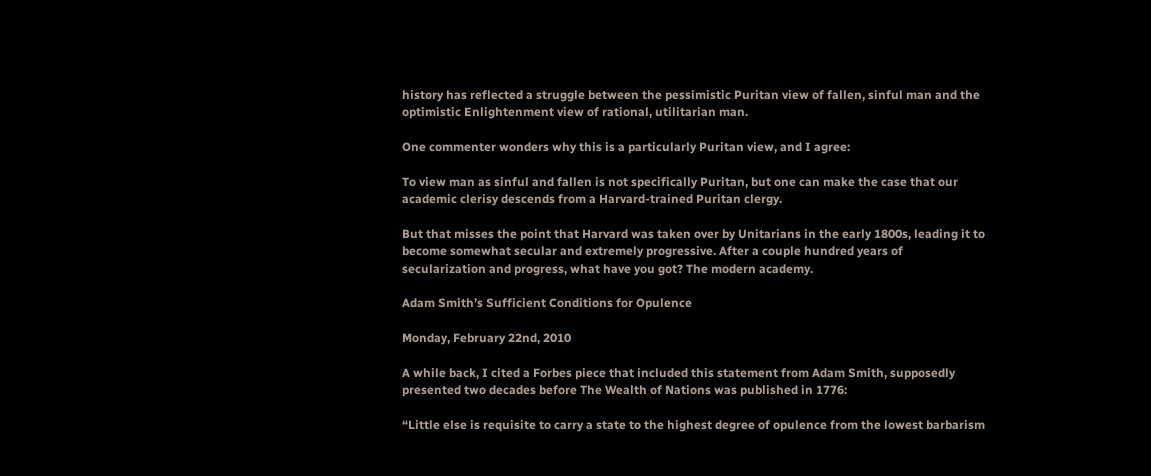history has reflected a struggle between the pessimistic Puritan view of fallen, sinful man and the optimistic Enlightenment view of rational, utilitarian man.

One commenter wonders why this is a particularly Puritan view, and I agree:

To view man as sinful and fallen is not specifically Puritan, but one can make the case that our academic clerisy descends from a Harvard-trained Puritan clergy.

But that misses the point that Harvard was taken over by Unitarians in the early 1800s, leading it to become somewhat secular and extremely progressive. After a couple hundred years of secularization and progress, what have you got? The modern academy.

Adam Smith’s Sufficient Conditions for Opulence

Monday, February 22nd, 2010

A while back, I cited a Forbes piece that included this statement from Adam Smith, supposedly presented two decades before The Wealth of Nations was published in 1776:

“Little else is requisite to carry a state to the highest degree of opulence from the lowest barbarism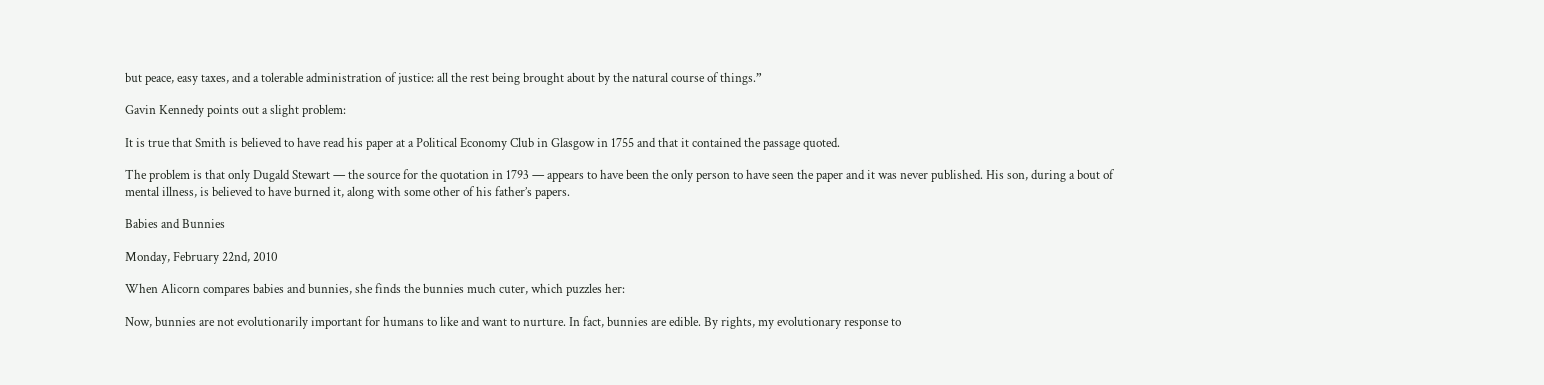but peace, easy taxes, and a tolerable administration of justice: all the rest being brought about by the natural course of things.”

Gavin Kennedy points out a slight problem:

It is true that Smith is believed to have read his paper at a Political Economy Club in Glasgow in 1755 and that it contained the passage quoted.

The problem is that only Dugald Stewart — the source for the quotation in 1793 — appears to have been the only person to have seen the paper and it was never published. His son, during a bout of mental illness, is believed to have burned it, along with some other of his father’s papers.

Babies and Bunnies

Monday, February 22nd, 2010

When Alicorn compares babies and bunnies, she finds the bunnies much cuter, which puzzles her:

Now, bunnies are not evolutionarily important for humans to like and want to nurture. In fact, bunnies are edible. By rights, my evolutionary response to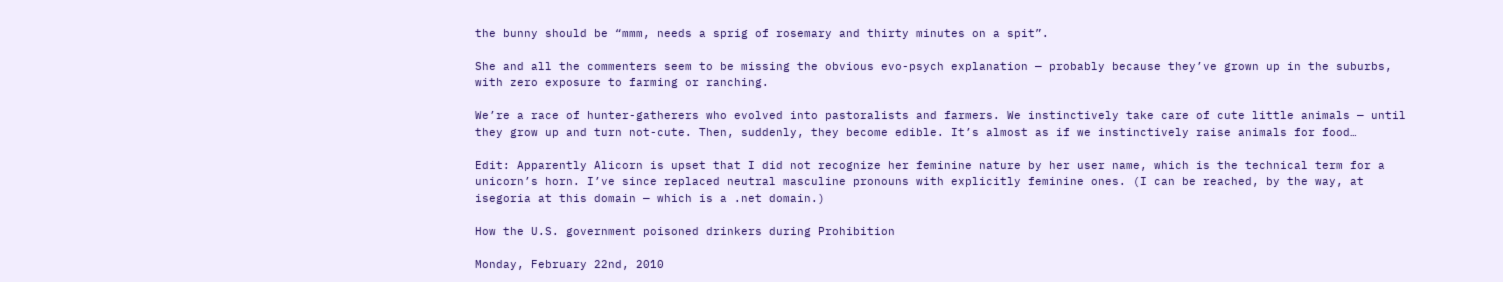the bunny should be “mmm, needs a sprig of rosemary and thirty minutes on a spit”.

She and all the commenters seem to be missing the obvious evo-psych explanation — probably because they’ve grown up in the suburbs, with zero exposure to farming or ranching.

We’re a race of hunter-gatherers who evolved into pastoralists and farmers. We instinctively take care of cute little animals — until they grow up and turn not-cute. Then, suddenly, they become edible. It’s almost as if we instinctively raise animals for food…

Edit: Apparently Alicorn is upset that I did not recognize her feminine nature by her user name, which is the technical term for a unicorn’s horn. I’ve since replaced neutral masculine pronouns with explicitly feminine ones. (I can be reached, by the way, at isegoria at this domain — which is a .net domain.)

How the U.S. government poisoned drinkers during Prohibition

Monday, February 22nd, 2010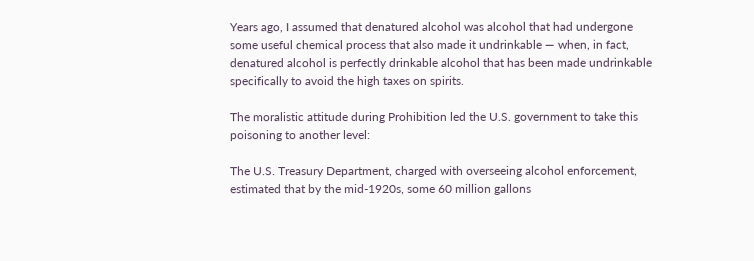Years ago, I assumed that denatured alcohol was alcohol that had undergone some useful chemical process that also made it undrinkable — when, in fact, denatured alcohol is perfectly drinkable alcohol that has been made undrinkable specifically to avoid the high taxes on spirits.

The moralistic attitude during Prohibition led the U.S. government to take this poisoning to another level:

The U.S. Treasury Department, charged with overseeing alcohol enforcement, estimated that by the mid-1920s, some 60 million gallons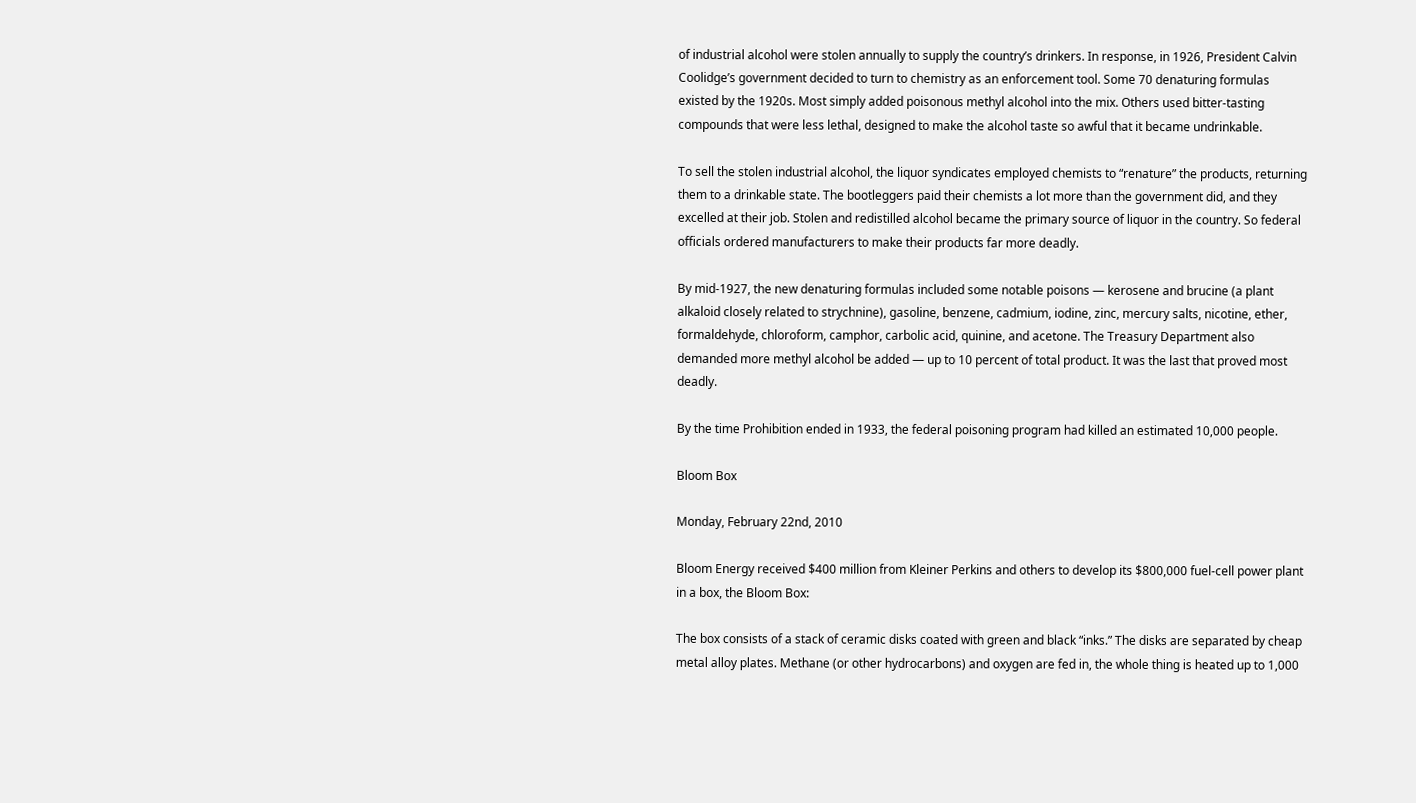of industrial alcohol were stolen annually to supply the country’s drinkers. In response, in 1926, President Calvin Coolidge’s government decided to turn to chemistry as an enforcement tool. Some 70 denaturing formulas existed by the 1920s. Most simply added poisonous methyl alcohol into the mix. Others used bitter-tasting compounds that were less lethal, designed to make the alcohol taste so awful that it became undrinkable.

To sell the stolen industrial alcohol, the liquor syndicates employed chemists to “renature” the products, returning them to a drinkable state. The bootleggers paid their chemists a lot more than the government did, and they excelled at their job. Stolen and redistilled alcohol became the primary source of liquor in the country. So federal officials ordered manufacturers to make their products far more deadly.

By mid-1927, the new denaturing formulas included some notable poisons — kerosene and brucine (a plant alkaloid closely related to strychnine), gasoline, benzene, cadmium, iodine, zinc, mercury salts, nicotine, ether, formaldehyde, chloroform, camphor, carbolic acid, quinine, and acetone. The Treasury Department also demanded more methyl alcohol be added — up to 10 percent of total product. It was the last that proved most deadly.

By the time Prohibition ended in 1933, the federal poisoning program had killed an estimated 10,000 people.

Bloom Box

Monday, February 22nd, 2010

Bloom Energy received $400 million from Kleiner Perkins and others to develop its $800,000 fuel-cell power plant in a box, the Bloom Box:

The box consists of a stack of ceramic disks coated with green and black “inks.” The disks are separated by cheap metal alloy plates. Methane (or other hydrocarbons) and oxygen are fed in, the whole thing is heated up to 1,000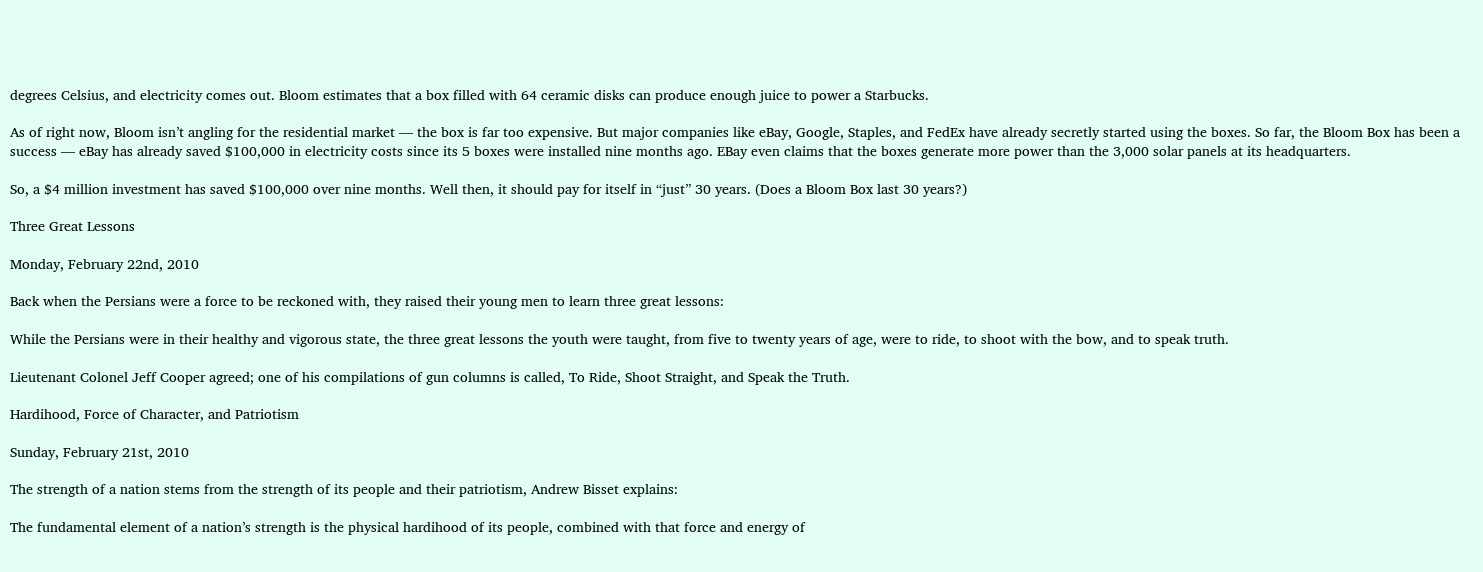degrees Celsius, and electricity comes out. Bloom estimates that a box filled with 64 ceramic disks can produce enough juice to power a Starbucks.

As of right now, Bloom isn’t angling for the residential market — the box is far too expensive. But major companies like eBay, Google, Staples, and FedEx have already secretly started using the boxes. So far, the Bloom Box has been a success — eBay has already saved $100,000 in electricity costs since its 5 boxes were installed nine months ago. EBay even claims that the boxes generate more power than the 3,000 solar panels at its headquarters.

So, a $4 million investment has saved $100,000 over nine months. Well then, it should pay for itself in “just” 30 years. (Does a Bloom Box last 30 years?)

Three Great Lessons

Monday, February 22nd, 2010

Back when the Persians were a force to be reckoned with, they raised their young men to learn three great lessons:

While the Persians were in their healthy and vigorous state, the three great lessons the youth were taught, from five to twenty years of age, were to ride, to shoot with the bow, and to speak truth.

Lieutenant Colonel Jeff Cooper agreed; one of his compilations of gun columns is called, To Ride, Shoot Straight, and Speak the Truth.

Hardihood, Force of Character, and Patriotism

Sunday, February 21st, 2010

The strength of a nation stems from the strength of its people and their patriotism, Andrew Bisset explains:

The fundamental element of a nation’s strength is the physical hardihood of its people, combined with that force and energy of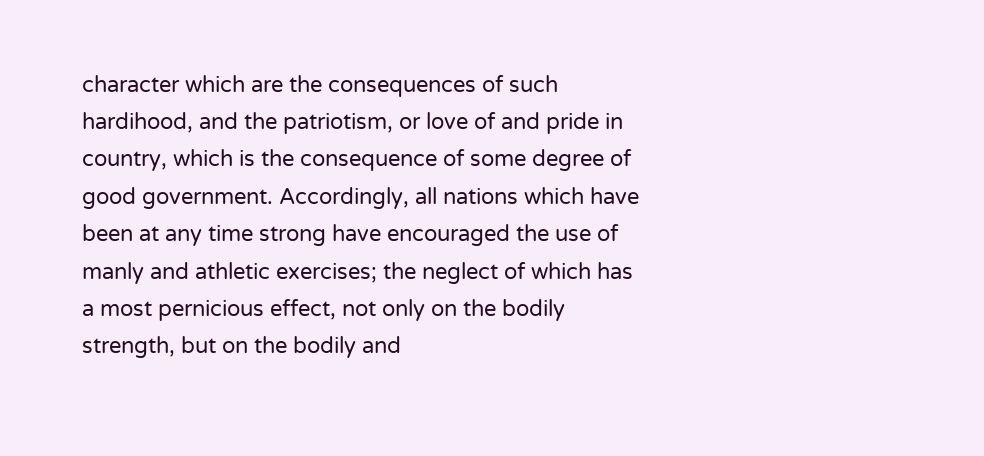character which are the consequences of such hardihood, and the patriotism, or love of and pride in country, which is the consequence of some degree of good government. Accordingly, all nations which have been at any time strong have encouraged the use of manly and athletic exercises; the neglect of which has a most pernicious effect, not only on the bodily strength, but on the bodily and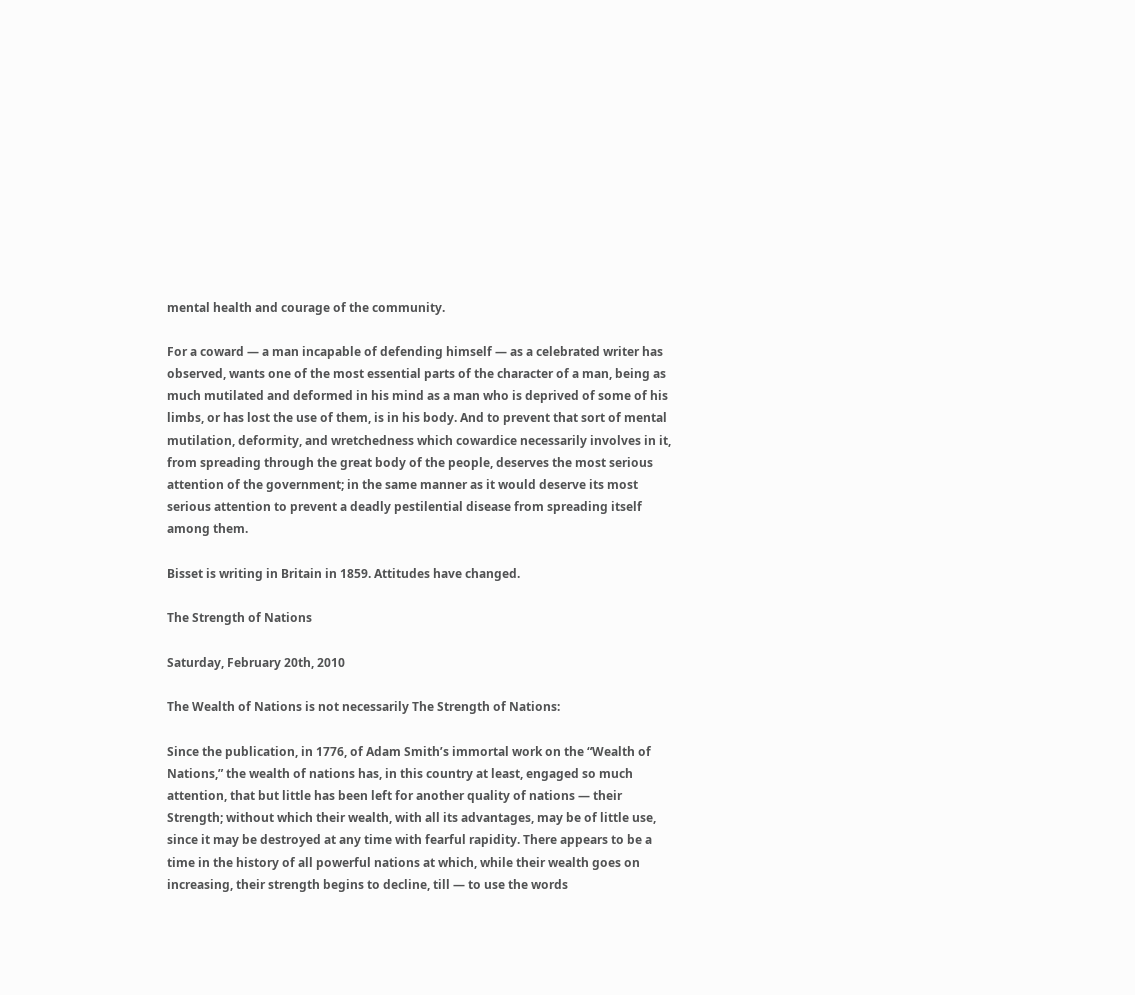mental health and courage of the community.

For a coward — a man incapable of defending himself — as a celebrated writer has observed, wants one of the most essential parts of the character of a man, being as much mutilated and deformed in his mind as a man who is deprived of some of his limbs, or has lost the use of them, is in his body. And to prevent that sort of mental mutilation, deformity, and wretchedness which cowardice necessarily involves in it, from spreading through the great body of the people, deserves the most serious attention of the government; in the same manner as it would deserve its most serious attention to prevent a deadly pestilential disease from spreading itself among them.

Bisset is writing in Britain in 1859. Attitudes have changed.

The Strength of Nations

Saturday, February 20th, 2010

The Wealth of Nations is not necessarily The Strength of Nations:

Since the publication, in 1776, of Adam Smith’s immortal work on the “Wealth of Nations,” the wealth of nations has, in this country at least, engaged so much attention, that but little has been left for another quality of nations — their Strength; without which their wealth, with all its advantages, may be of little use, since it may be destroyed at any time with fearful rapidity. There appears to be a time in the history of all powerful nations at which, while their wealth goes on increasing, their strength begins to decline, till — to use the words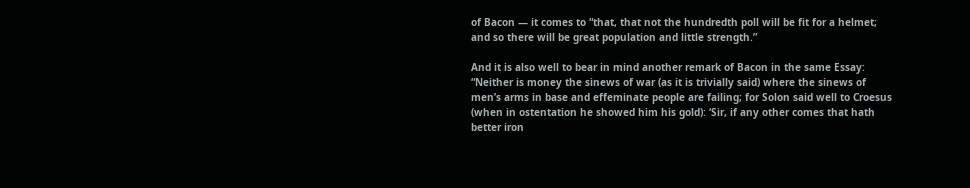of Bacon — it comes to “that, that not the hundredth poll will be fit for a helmet; and so there will be great population and little strength.”

And it is also well to bear in mind another remark of Bacon in the same Essay: “Neither is money the sinews of war (as it is trivially said) where the sinews of men’s arms in base and effeminate people are failing; for Solon said well to Croesus (when in ostentation he showed him his gold): ‘Sir, if any other comes that hath better iron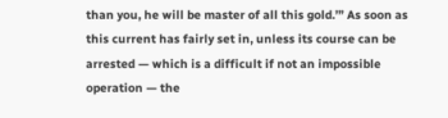than you, he will be master of all this gold.’” As soon as this current has fairly set in, unless its course can be arrested — which is a difficult if not an impossible operation — the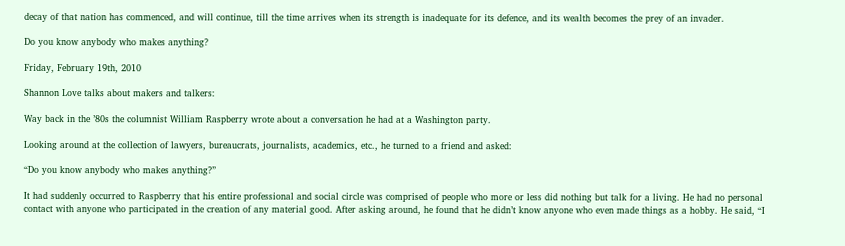decay of that nation has commenced, and will continue, till the time arrives when its strength is inadequate for its defence, and its wealth becomes the prey of an invader.

Do you know anybody who makes anything?

Friday, February 19th, 2010

Shannon Love talks about makers and talkers:

Way back in the ’80s the columnist William Raspberry wrote about a conversation he had at a Washington party.

Looking around at the collection of lawyers, bureaucrats, journalists, academics, etc., he turned to a friend and asked:

“Do you know anybody who makes anything?”

It had suddenly occurred to Raspberry that his entire professional and social circle was comprised of people who more or less did nothing but talk for a living. He had no personal contact with anyone who participated in the creation of any material good. After asking around, he found that he didn’t know anyone who even made things as a hobby. He said, “I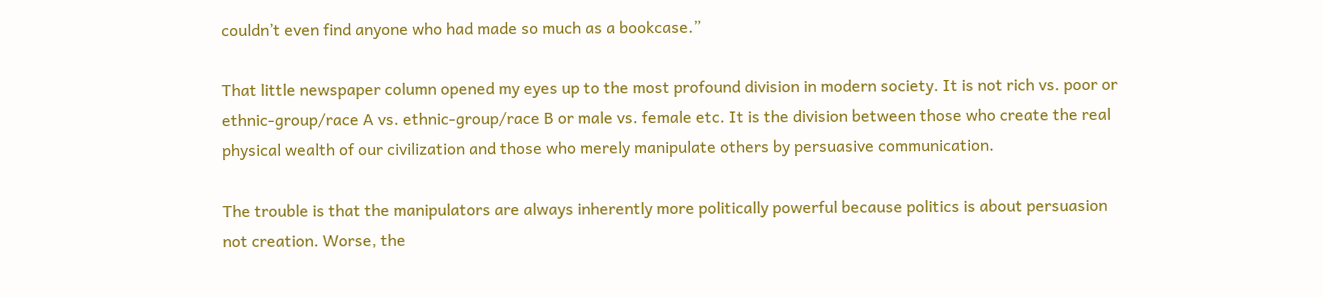couldn’t even find anyone who had made so much as a bookcase.”

That little newspaper column opened my eyes up to the most profound division in modern society. It is not rich vs. poor or ethnic-group/race A vs. ethnic-group/race B or male vs. female etc. It is the division between those who create the real physical wealth of our civilization and those who merely manipulate others by persuasive communication.

The trouble is that the manipulators are always inherently more politically powerful because politics is about persuasion not creation. Worse, the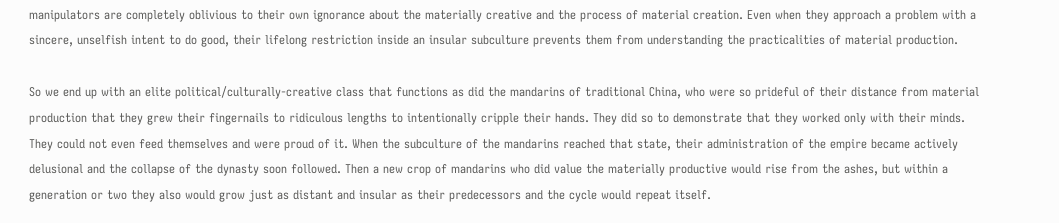manipulators are completely oblivious to their own ignorance about the materially creative and the process of material creation. Even when they approach a problem with a sincere, unselfish intent to do good, their lifelong restriction inside an insular subculture prevents them from understanding the practicalities of material production.

So we end up with an elite political/culturally-creative class that functions as did the mandarins of traditional China, who were so prideful of their distance from material production that they grew their fingernails to ridiculous lengths to intentionally cripple their hands. They did so to demonstrate that they worked only with their minds. They could not even feed themselves and were proud of it. When the subculture of the mandarins reached that state, their administration of the empire became actively delusional and the collapse of the dynasty soon followed. Then a new crop of mandarins who did value the materially productive would rise from the ashes, but within a generation or two they also would grow just as distant and insular as their predecessors and the cycle would repeat itself.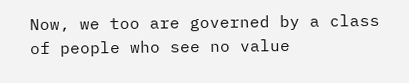Now, we too are governed by a class of people who see no value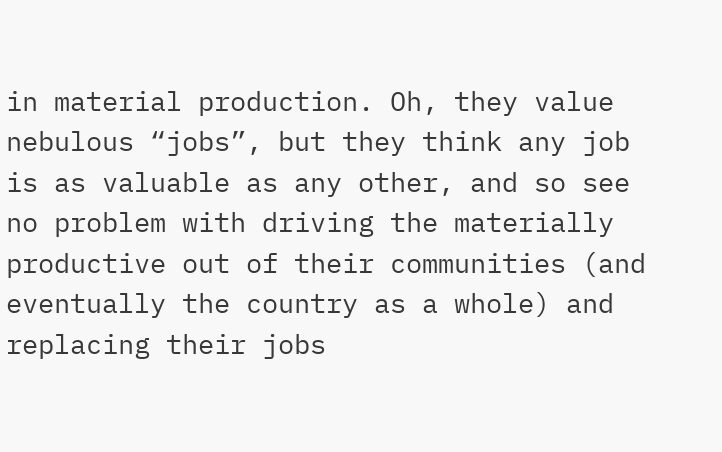in material production. Oh, they value nebulous “jobs”, but they think any job is as valuable as any other, and so see no problem with driving the materially productive out of their communities (and eventually the country as a whole) and replacing their jobs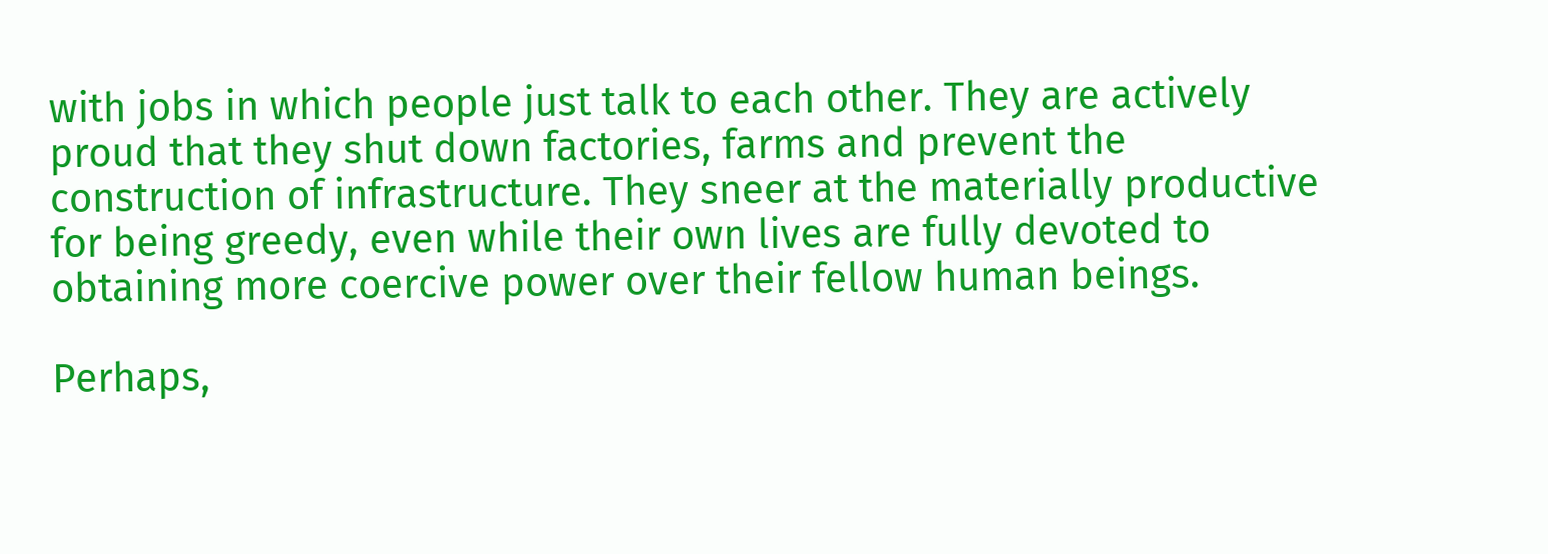with jobs in which people just talk to each other. They are actively proud that they shut down factories, farms and prevent the construction of infrastructure. They sneer at the materially productive for being greedy, even while their own lives are fully devoted to obtaining more coercive power over their fellow human beings.

Perhaps,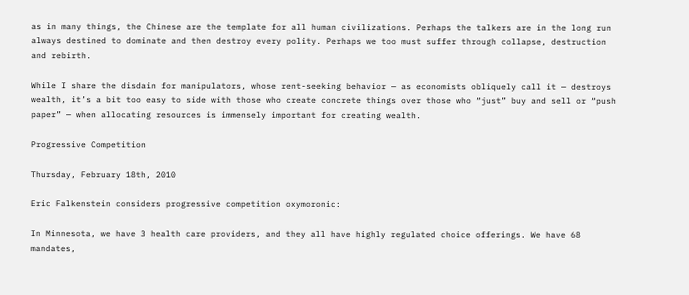as in many things, the Chinese are the template for all human civilizations. Perhaps the talkers are in the long run always destined to dominate and then destroy every polity. Perhaps we too must suffer through collapse, destruction and rebirth.

While I share the disdain for manipulators, whose rent-seeking behavior — as economists obliquely call it — destroys wealth, it’s a bit too easy to side with those who create concrete things over those who “just” buy and sell or “push paper” — when allocating resources is immensely important for creating wealth.

Progressive Competition

Thursday, February 18th, 2010

Eric Falkenstein considers progressive competition oxymoronic:

In Minnesota, we have 3 health care providers, and they all have highly regulated choice offerings. We have 68 mandates,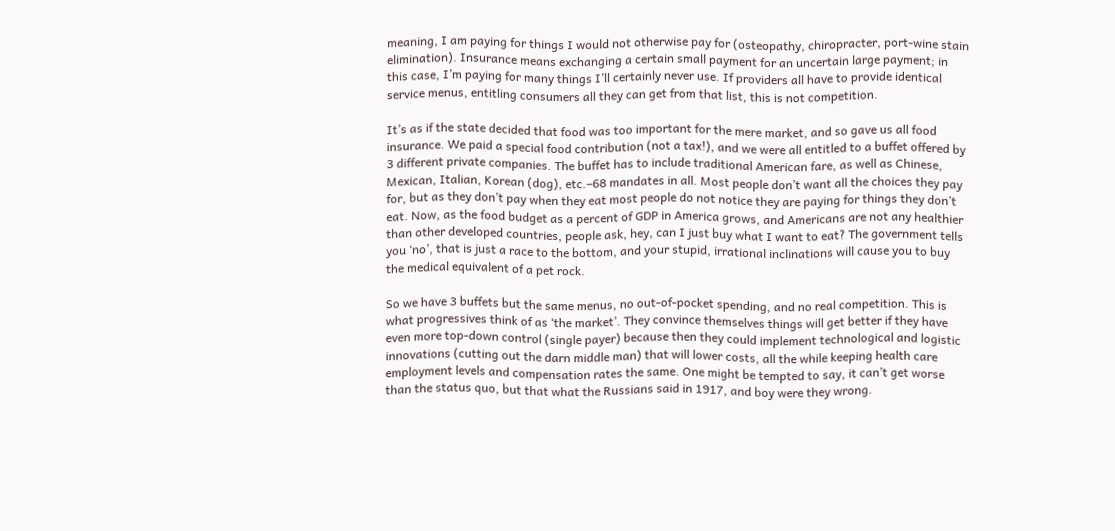meaning, I am paying for things I would not otherwise pay for (osteopathy, chiropracter, port-wine stain elimination). Insurance means exchanging a certain small payment for an uncertain large payment; in this case, I’m paying for many things I’ll certainly never use. If providers all have to provide identical service menus, entitling consumers all they can get from that list, this is not competition.

It’s as if the state decided that food was too important for the mere market, and so gave us all food insurance. We paid a special food contribution (not a tax!), and we were all entitled to a buffet offered by 3 different private companies. The buffet has to include traditional American fare, as well as Chinese, Mexican, Italian, Korean (dog), etc.–68 mandates in all. Most people don’t want all the choices they pay for, but as they don’t pay when they eat most people do not notice they are paying for things they don’t eat. Now, as the food budget as a percent of GDP in America grows, and Americans are not any healthier than other developed countries, people ask, hey, can I just buy what I want to eat? The government tells you ‘no’, that is just a race to the bottom, and your stupid, irrational inclinations will cause you to buy the medical equivalent of a pet rock.

So we have 3 buffets but the same menus, no out-of-pocket spending, and no real competition. This is what progressives think of as ‘the market’. They convince themselves things will get better if they have even more top-down control (single payer) because then they could implement technological and logistic innovations (cutting out the darn middle man) that will lower costs, all the while keeping health care employment levels and compensation rates the same. One might be tempted to say, it can’t get worse than the status quo, but that what the Russians said in 1917, and boy were they wrong.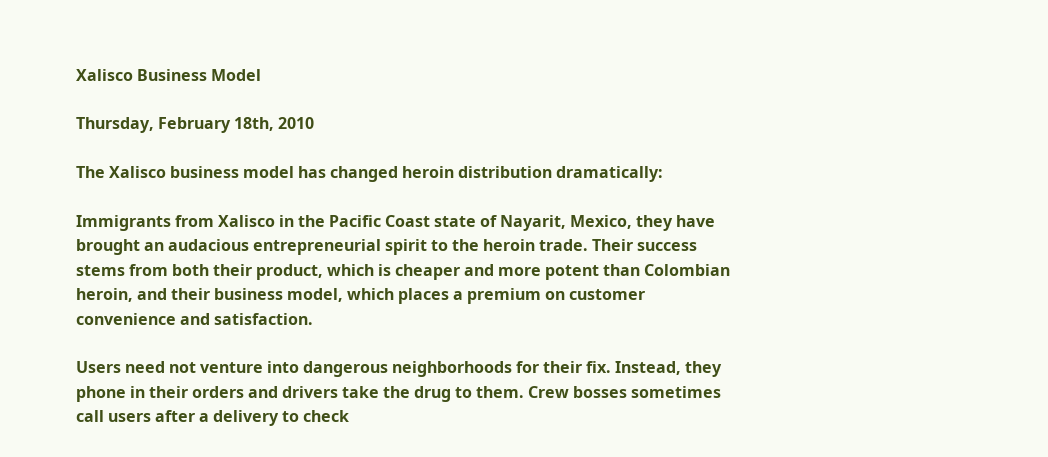Xalisco Business Model

Thursday, February 18th, 2010

The Xalisco business model has changed heroin distribution dramatically:

Immigrants from Xalisco in the Pacific Coast state of Nayarit, Mexico, they have brought an audacious entrepreneurial spirit to the heroin trade. Their success stems from both their product, which is cheaper and more potent than Colombian heroin, and their business model, which places a premium on customer convenience and satisfaction.

Users need not venture into dangerous neighborhoods for their fix. Instead, they phone in their orders and drivers take the drug to them. Crew bosses sometimes call users after a delivery to check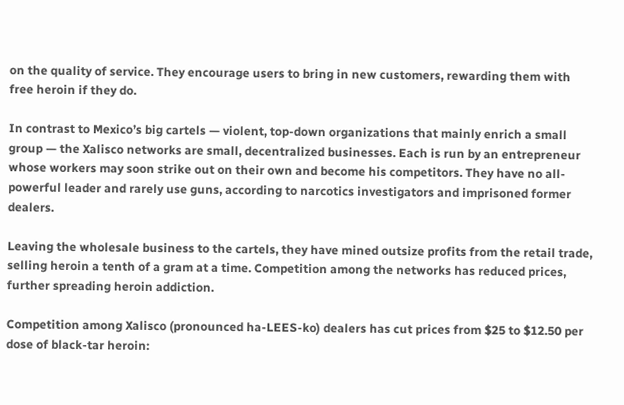on the quality of service. They encourage users to bring in new customers, rewarding them with free heroin if they do.

In contrast to Mexico’s big cartels — violent, top-down organizations that mainly enrich a small group — the Xalisco networks are small, decentralized businesses. Each is run by an entrepreneur whose workers may soon strike out on their own and become his competitors. They have no all-powerful leader and rarely use guns, according to narcotics investigators and imprisoned former dealers.

Leaving the wholesale business to the cartels, they have mined outsize profits from the retail trade, selling heroin a tenth of a gram at a time. Competition among the networks has reduced prices, further spreading heroin addiction.

Competition among Xalisco (pronounced ha-LEES-ko) dealers has cut prices from $25 to $12.50 per dose of black-tar heroin: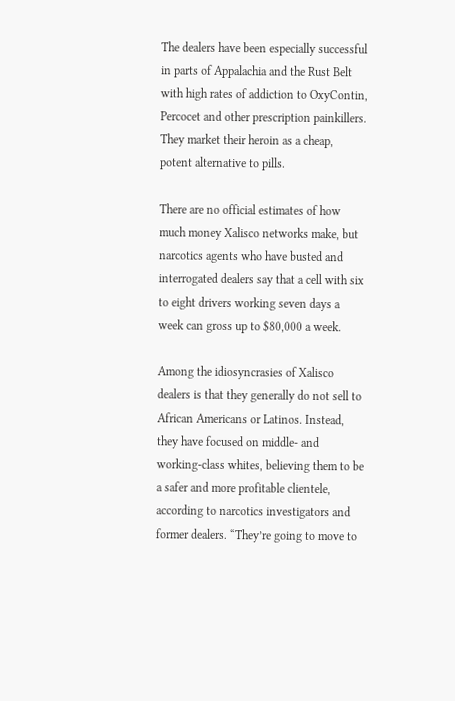The dealers have been especially successful in parts of Appalachia and the Rust Belt with high rates of addiction to OxyContin, Percocet and other prescription painkillers. They market their heroin as a cheap, potent alternative to pills.

There are no official estimates of how much money Xalisco networks make, but narcotics agents who have busted and interrogated dealers say that a cell with six to eight drivers working seven days a week can gross up to $80,000 a week.

Among the idiosyncrasies of Xalisco dealers is that they generally do not sell to African Americans or Latinos. Instead, they have focused on middle- and working-class whites, believing them to be a safer and more profitable clientele, according to narcotics investigators and former dealers. “They’re going to move to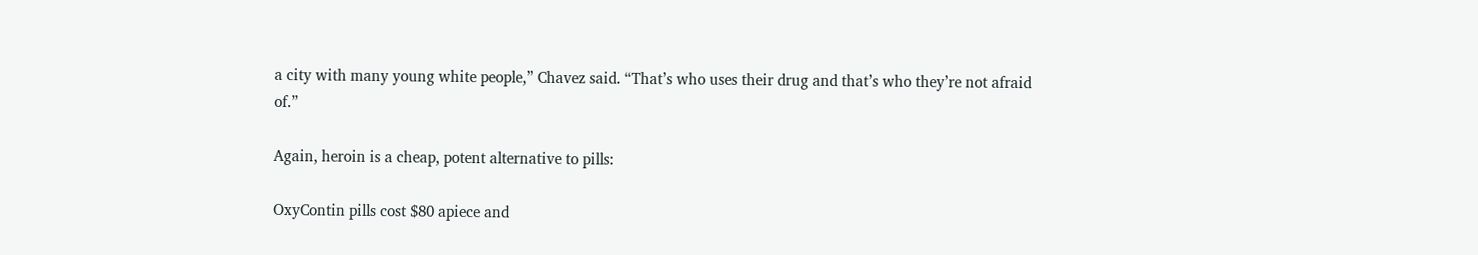a city with many young white people,” Chavez said. “That’s who uses their drug and that’s who they’re not afraid of.”

Again, heroin is a cheap, potent alternative to pills:

OxyContin pills cost $80 apiece and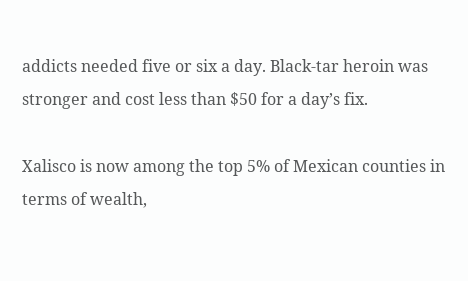addicts needed five or six a day. Black-tar heroin was stronger and cost less than $50 for a day’s fix.

Xalisco is now among the top 5% of Mexican counties in terms of wealth,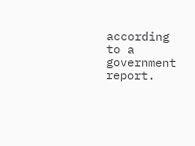according to a government report.